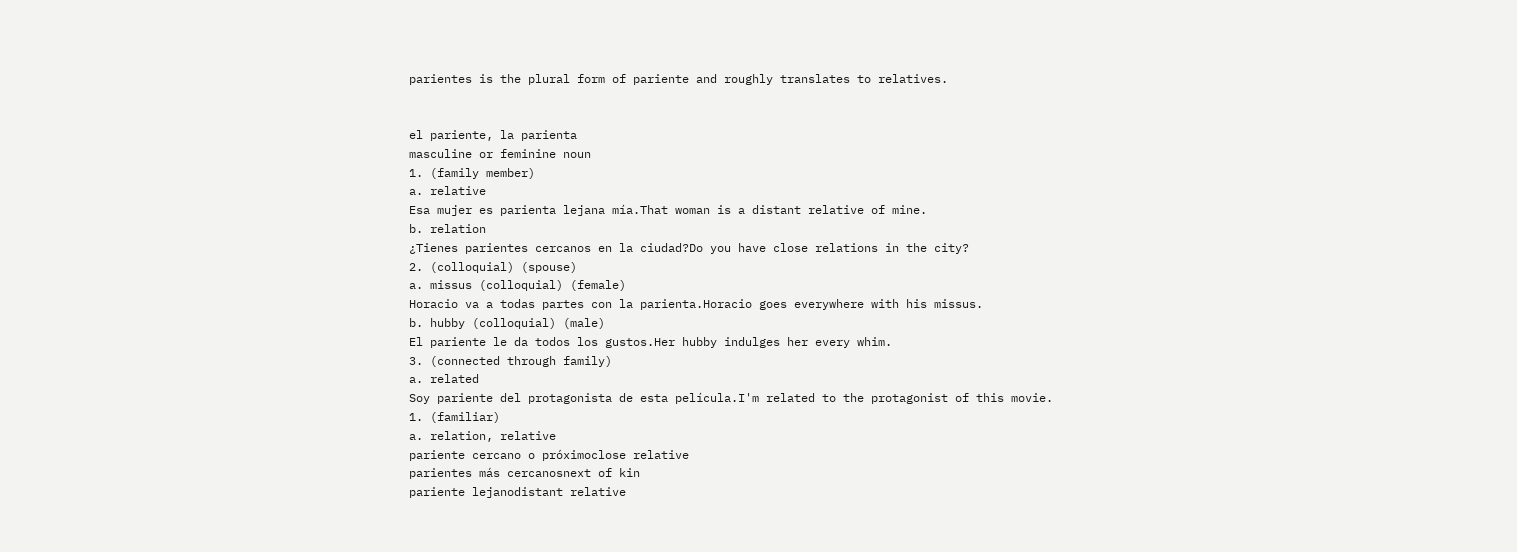parientes is the plural form of pariente and roughly translates to relatives.


el pariente, la parienta
masculine or feminine noun
1. (family member)
a. relative
Esa mujer es parienta lejana mía.That woman is a distant relative of mine.
b. relation
¿Tienes parientes cercanos en la ciudad?Do you have close relations in the city?
2. (colloquial) (spouse)
a. missus (colloquial) (female)
Horacio va a todas partes con la parienta.Horacio goes everywhere with his missus.
b. hubby (colloquial) (male)
El pariente le da todos los gustos.Her hubby indulges her every whim.
3. (connected through family)
a. related
Soy pariente del protagonista de esta película.I'm related to the protagonist of this movie.
1. (familiar)
a. relation, relative
pariente cercano o próximoclose relative
parientes más cercanosnext of kin
pariente lejanodistant relative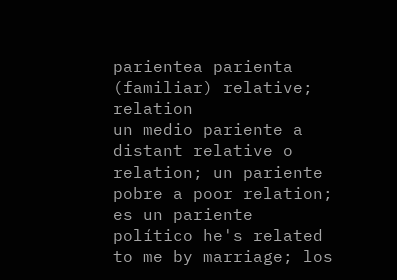parientea parienta
(familiar) relative; relation
un medio pariente a distant relative o relation; un pariente pobre a poor relation; es un pariente político he's related to me by marriage; los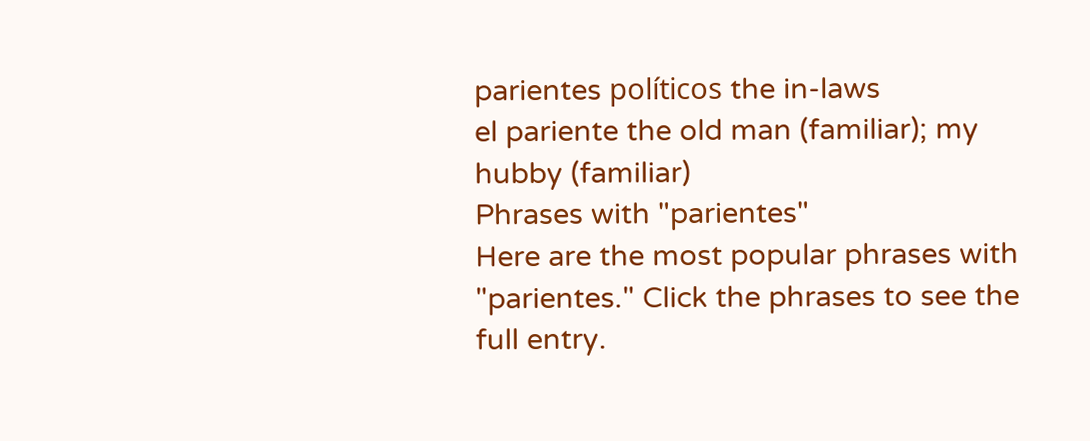parientes políticos the in-laws
el pariente the old man (familiar); my hubby (familiar)
Phrases with "parientes"
Here are the most popular phrases with "parientes." Click the phrases to see the full entry.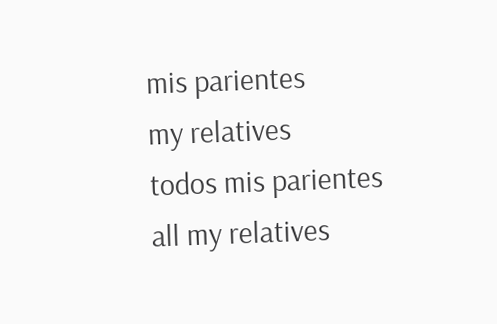mis parientes
my relatives
todos mis parientes
all my relatives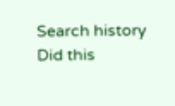Search history
Did this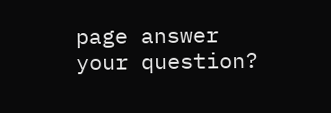page answer your question?